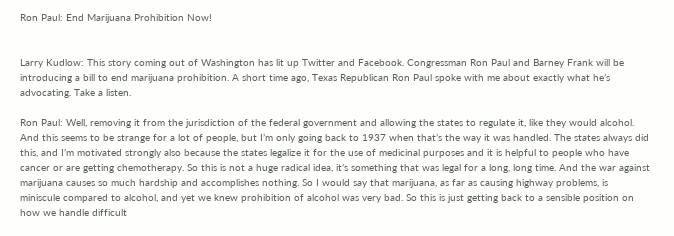Ron Paul: End Marijuana Prohibition Now!


Larry Kudlow: This story coming out of Washington has lit up Twitter and Facebook. Congressman Ron Paul and Barney Frank will be introducing a bill to end marijuana prohibition. A short time ago, Texas Republican Ron Paul spoke with me about exactly what he’s advocating. Take a listen.

Ron Paul: Well, removing it from the jurisdiction of the federal government and allowing the states to regulate it, like they would alcohol. And this seems to be strange for a lot of people, but I’m only going back to 1937 when that’s the way it was handled. The states always did this, and I’m motivated strongly also because the states legalize it for the use of medicinal purposes and it is helpful to people who have cancer or are getting chemotherapy. So this is not a huge radical idea, it’s something that was legal for a long, long time. And the war against marijuana causes so much hardship and accomplishes nothing. So I would say that marijuana, as far as causing highway problems, is miniscule compared to alcohol, and yet we knew prohibition of alcohol was very bad. So this is just getting back to a sensible position on how we handle difficult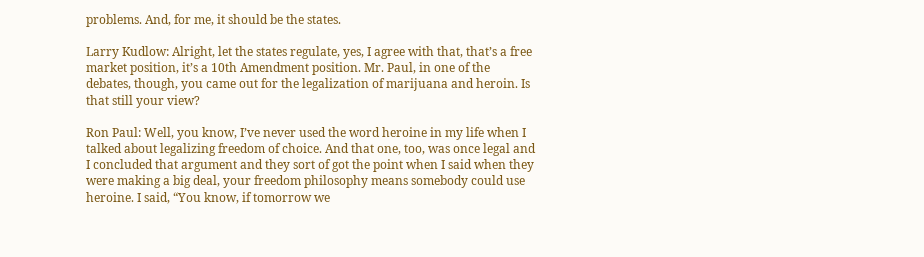problems. And, for me, it should be the states.

Larry Kudlow: Alright, let the states regulate, yes, I agree with that, that’s a free market position, it’s a 10th Amendment position. Mr. Paul, in one of the debates, though, you came out for the legalization of marijuana and heroin. Is that still your view?

Ron Paul: Well, you know, I’ve never used the word heroine in my life when I talked about legalizing freedom of choice. And that one, too, was once legal and I concluded that argument and they sort of got the point when I said when they were making a big deal, your freedom philosophy means somebody could use heroine. I said, “You know, if tomorrow we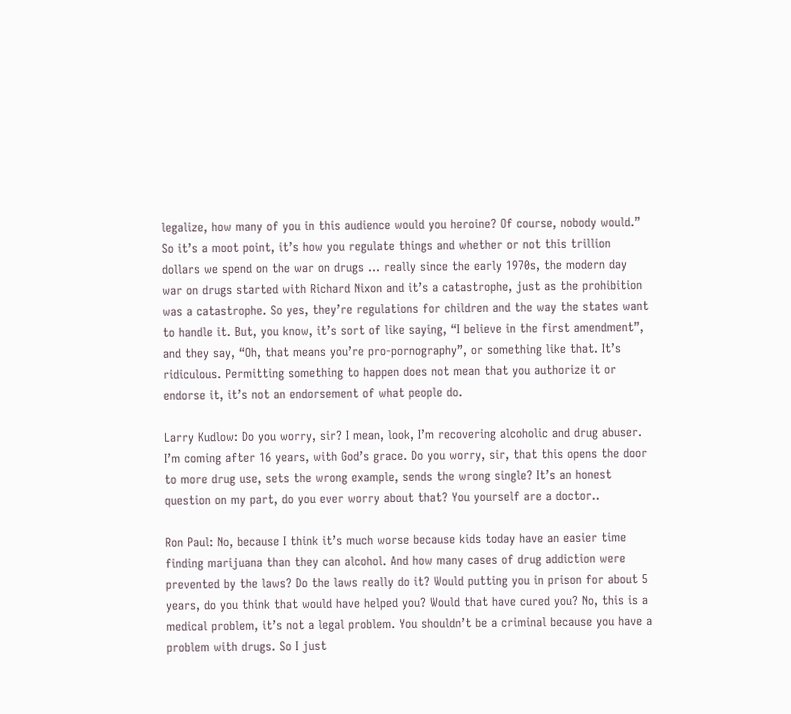legalize, how many of you in this audience would you heroine? Of course, nobody would.” So it’s a moot point, it’s how you regulate things and whether or not this trillion dollars we spend on the war on drugs … really since the early 1970s, the modern day war on drugs started with Richard Nixon and it’s a catastrophe, just as the prohibition was a catastrophe. So yes, they’re regulations for children and the way the states want to handle it. But, you know, it’s sort of like saying, “I believe in the first amendment”, and they say, “Oh, that means you’re pro-pornography”, or something like that. It’s ridiculous. Permitting something to happen does not mean that you authorize it or endorse it, it’s not an endorsement of what people do.

Larry Kudlow: Do you worry, sir? I mean, look, I’m recovering alcoholic and drug abuser. I’m coming after 16 years, with God’s grace. Do you worry, sir, that this opens the door to more drug use, sets the wrong example, sends the wrong single? It’s an honest question on my part, do you ever worry about that? You yourself are a doctor..

Ron Paul: No, because I think it’s much worse because kids today have an easier time finding marijuana than they can alcohol. And how many cases of drug addiction were prevented by the laws? Do the laws really do it? Would putting you in prison for about 5 years, do you think that would have helped you? Would that have cured you? No, this is a medical problem, it’s not a legal problem. You shouldn’t be a criminal because you have a problem with drugs. So I just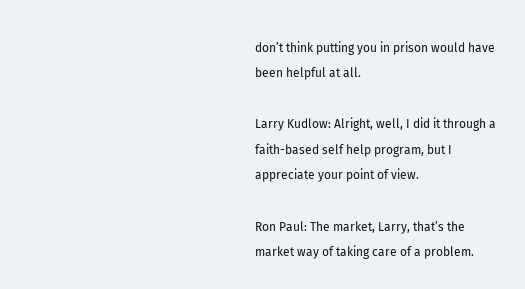don’t think putting you in prison would have been helpful at all.

Larry Kudlow: Alright, well, I did it through a faith-based self help program, but I appreciate your point of view.

Ron Paul: The market, Larry, that’s the market way of taking care of a problem.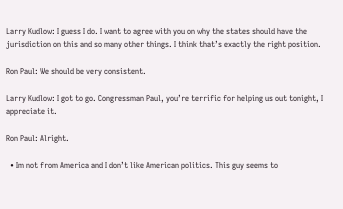Larry Kudlow: I guess I do. I want to agree with you on why the states should have the jurisdiction on this and so many other things. I think that’s exactly the right position.

Ron Paul: We should be very consistent.

Larry Kudlow: I got to go. Congressman Paul, you’re terrific for helping us out tonight, I appreciate it.

Ron Paul: Alright.

  • Im not from America and I don’t like American politics. This guy seems to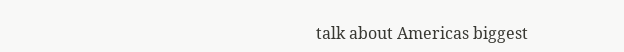talk about Americas biggest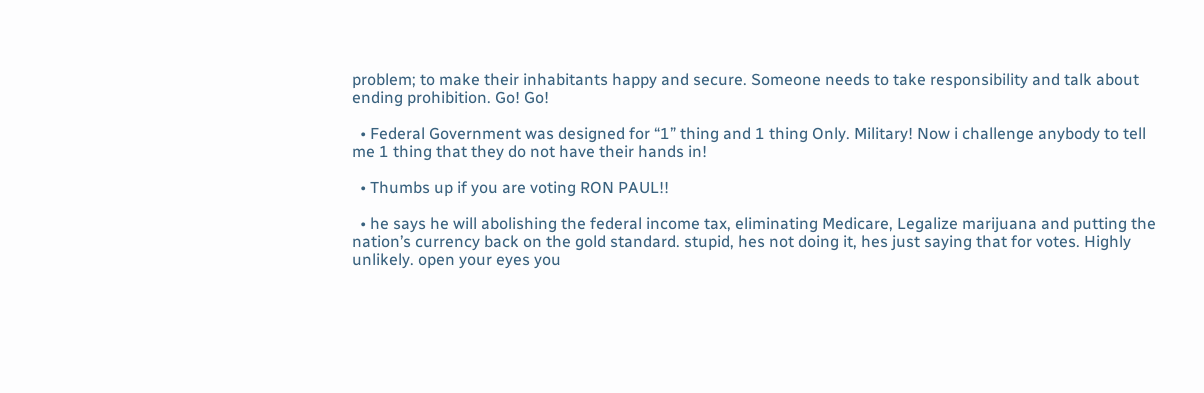problem; to make their inhabitants happy and secure. Someone needs to take responsibility and talk about ending prohibition. Go! Go!

  • Federal Government was designed for “1” thing and 1 thing Only. Military! Now i challenge anybody to tell me 1 thing that they do not have their hands in!

  • Thumbs up if you are voting RON PAUL!!

  • he says he will abolishing the federal income tax, eliminating Medicare, Legalize marijuana and putting the nation’s currency back on the gold standard. stupid, hes not doing it, hes just saying that for votes. Highly unlikely. open your eyes you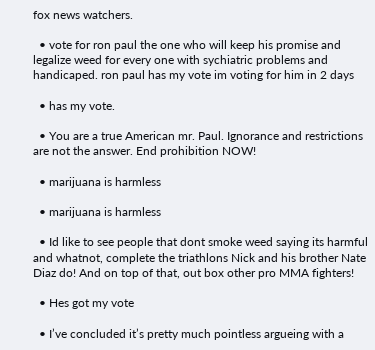fox news watchers.

  • vote for ron paul the one who will keep his promise and legalize weed for every one with sychiatric problems and handicaped. ron paul has my vote im voting for him in 2 days

  • has my vote.

  • You are a true American mr. Paul. Ignorance and restrictions are not the answer. End prohibition NOW!

  • marijuana is harmless

  • marijuana is harmless

  • Id like to see people that dont smoke weed saying its harmful and whatnot, complete the triathlons Nick and his brother Nate Diaz do! And on top of that, out box other pro MMA fighters!

  • Hes got my vote

  • I’ve concluded it’s pretty much pointless argueing with a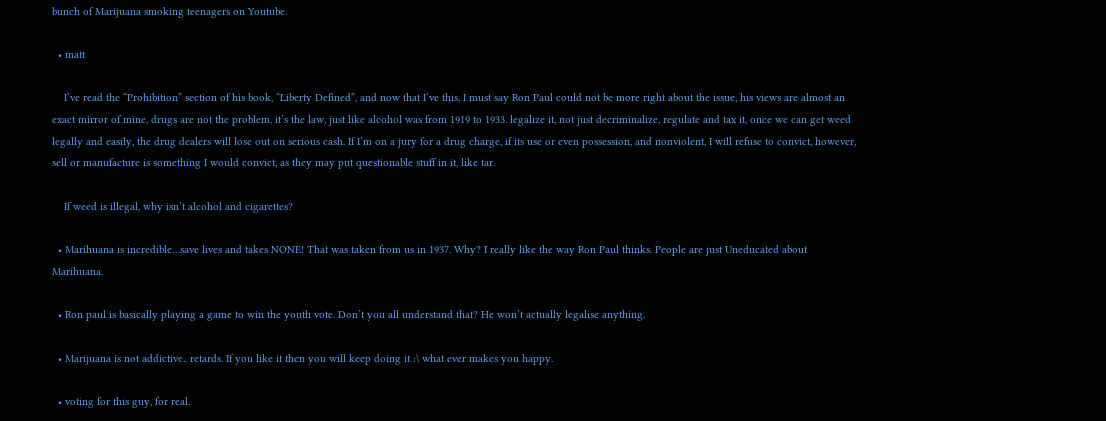bunch of Marijuana smoking teenagers on Youtube.

  • matt

    I’ve read the “Prohibition” section of his book, “Liberty Defined”, and now that I’ve this, I must say Ron Paul could not be more right about the issue, his views are almost an exact mirror of mine, drugs are not the problem, it’s the law, just like alcohol was from 1919 to 1933. legalize it, not just decriminalize, regulate and tax it, once we can get weed legally and easily, the drug dealers will lose out on serious cash. If I’m on a jury for a drug charge, if its use or even possession, and nonviolent, I will refuse to convict, however, sell or manufacture is something I would convict, as they may put questionable stuff in it, like tar.

    If weed is illegal, why isn’t alcohol and cigarettes?

  • Marihuana is incredible…save lives and takes NONE! That was taken from us in 1937. Why? I really like the way Ron Paul thinks. People are just Uneducated about Marihuana.

  • Ron paul is basically playing a game to win the youth vote. Don’t you all understand that? He won’t actually legalise anything.

  • Marijuana is not addictive.. retards. If you like it then you will keep doing it :\ what ever makes you happy.

  • voting for this guy, for real.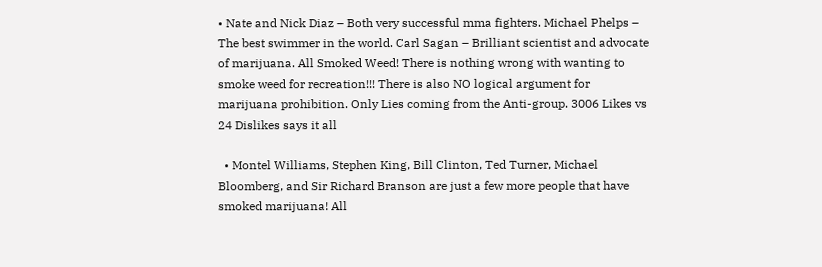• Nate and Nick Diaz – Both very successful mma fighters. Michael Phelps – The best swimmer in the world. Carl Sagan – Brilliant scientist and advocate of marijuana. All Smoked Weed! There is nothing wrong with wanting to smoke weed for recreation!!! There is also NO logical argument for marijuana prohibition. Only Lies coming from the Anti-group. 3006 Likes vs 24 Dislikes says it all

  • Montel Williams, Stephen King, Bill Clinton, Ted Turner, Michael Bloomberg, and Sir Richard Branson are just a few more people that have smoked marijuana! All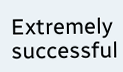Extremely successful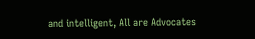and intelligent, All are Advocates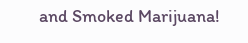and Smoked Marijuana!